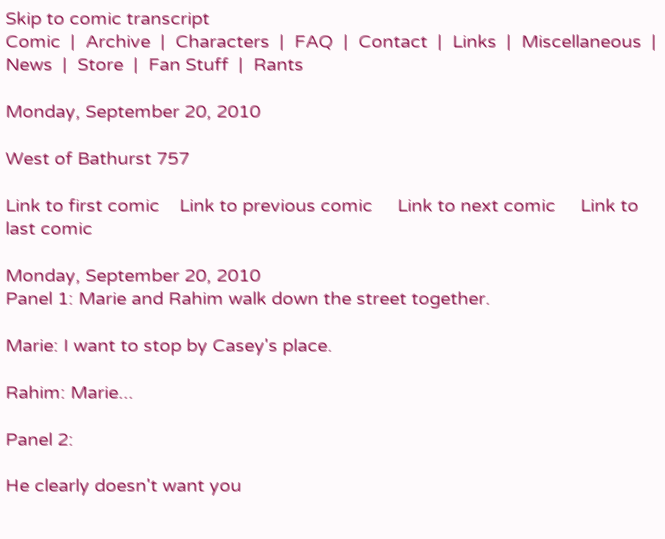Skip to comic transcript
Comic  |  Archive  |  Characters  |  FAQ  |  Contact  |  Links  |  Miscellaneous  |  News  |  Store  |  Fan Stuff  |  Rants

Monday, September 20, 2010

West of Bathurst 757

Link to first comic    Link to previous comic     Link to next comic     Link to last comic

Monday, September 20, 2010
Panel 1: Marie and Rahim walk down the street together.

Marie: I want to stop by Casey's place.

Rahim: Marie...

Panel 2:

He clearly doesn't want you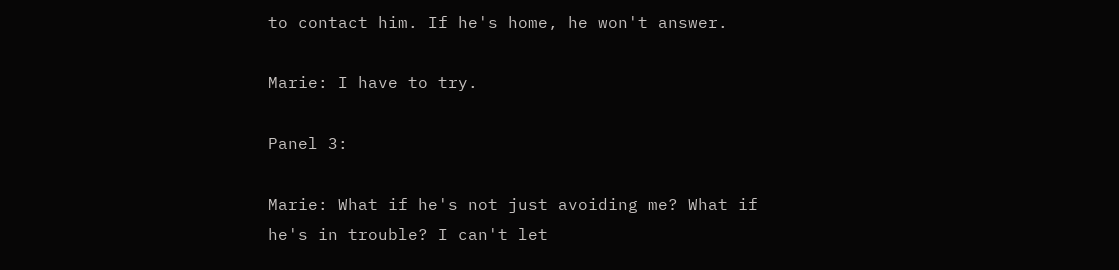to contact him. If he's home, he won't answer.

Marie: I have to try.

Panel 3:

Marie: What if he's not just avoiding me? What if he's in trouble? I can't let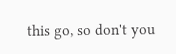this go, so don't you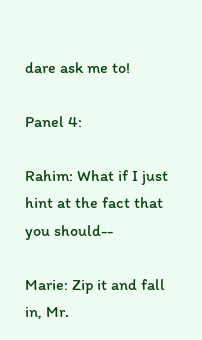dare ask me to!

Panel 4:

Rahim: What if I just hint at the fact that you should--

Marie: Zip it and fall in, Mr.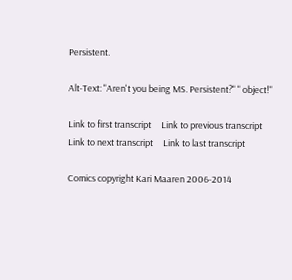Persistent.

Alt-Text: "Aren't you being MS. Persistent?" " object!"

Link to first transcript     Link to previous transcript     Link to next transcript     Link to last transcript

Comics copyright Kari Maaren 2006-2014